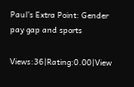Paul’s Extra Point: Gender pay gap and sports

Views:36|Rating:0.00|View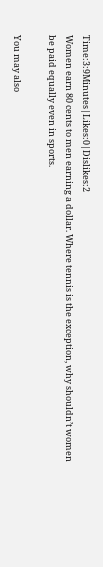Time:3:9Minutes|Likes:0|Dislikes:2
Women earn 80 cents to men earning a dollar. Where tennis is the exception, why shouldn’t women be paid equally even in sports.

You may also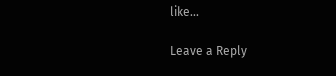like...

Leave a Reply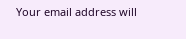Your email address will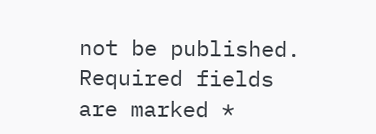not be published. Required fields are marked *